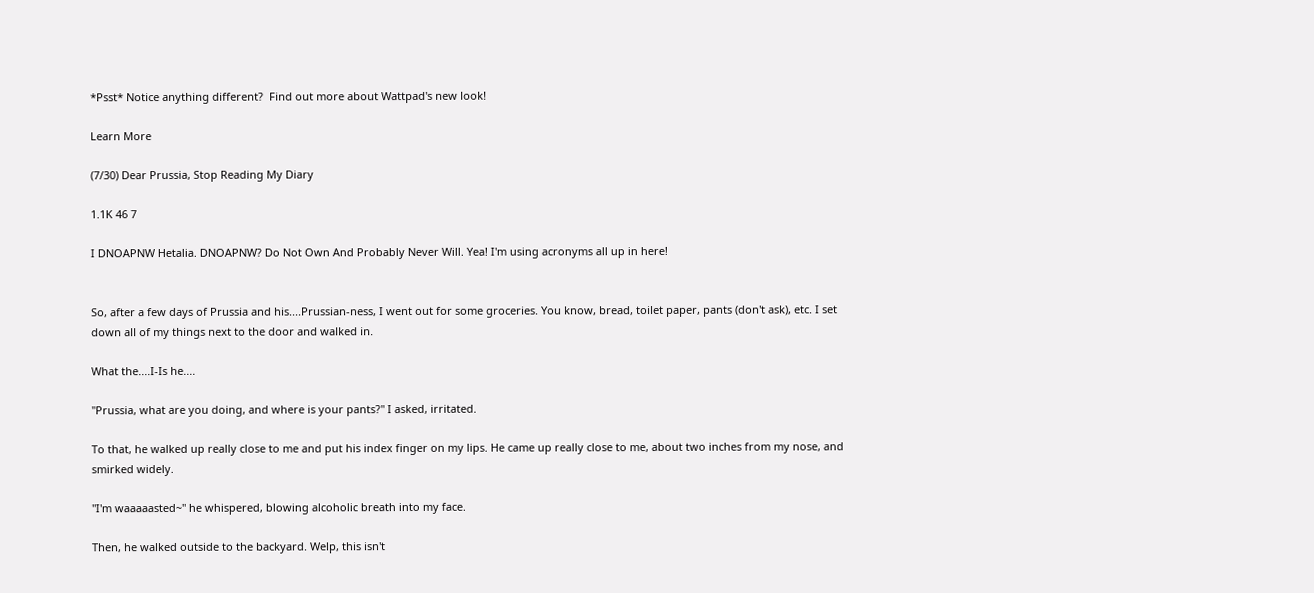*Psst* Notice anything different?  Find out more about Wattpad's new look!

Learn More

(7/30) Dear Prussia, Stop Reading My Diary

1.1K 46 7

I DNOAPNW Hetalia. DNOAPNW? Do Not Own And Probably Never Will. Yea! I'm using acronyms all up in here!


So, after a few days of Prussia and his....Prussian-ness, I went out for some groceries. You know, bread, toilet paper, pants (don't ask), etc. I set down all of my things next to the door and walked in.

What the....I-Is he....

"Prussia, what are you doing, and where is your pants?" I asked, irritated.

To that, he walked up really close to me and put his index finger on my lips. He came up really close to me, about two inches from my nose, and smirked widely.

"I'm waaaaasted~" he whispered, blowing alcoholic breath into my face.

Then, he walked outside to the backyard. Welp, this isn't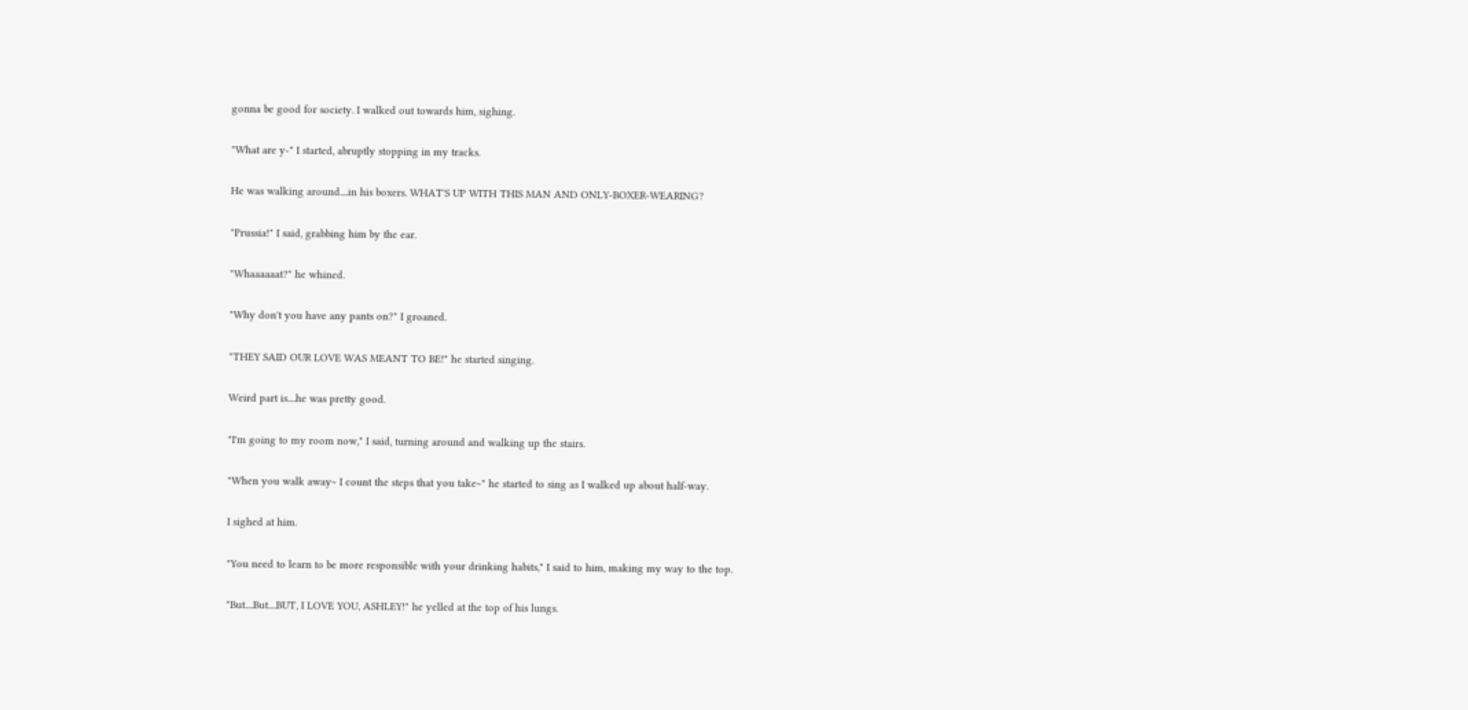gonna be good for society. I walked out towards him, sighing.

"What are y-" I started, abruptly stopping in my tracks.

He was walking around....in his boxers. WHAT'S UP WITH THIS MAN AND ONLY-BOXER-WEARING?

"Prussia!" I said, grabbing him by the ear.

"Whaaaaaat?" he whined.

"Why don't you have any pants on?" I groaned.

"THEY SAID OUR LOVE WAS MEANT TO BE!" he started singing.

Weird part is....he was pretty good.

"I'm going to my room now," I said, turning around and walking up the stairs.

"When you walk away~ I count the steps that you take~" he started to sing as I walked up about half-way.

I sighed at him.

"You need to learn to be more responsible with your drinking habits," I said to him, making my way to the top.

"But....But....BUT, I LOVE YOU, ASHLEY!" he yelled at the top of his lungs.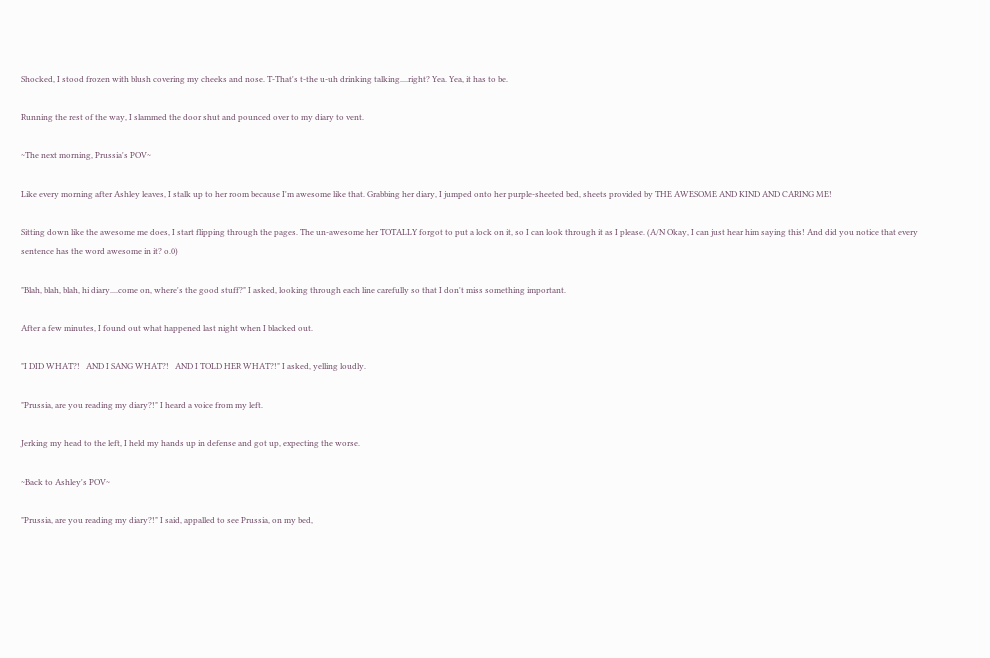Shocked, I stood frozen with blush covering my cheeks and nose. T-That's t-the u-uh drinking talking....right? Yea. Yea, it has to be.

Running the rest of the way, I slammed the door shut and pounced over to my diary to vent.

~The next morning, Prussia's POV~

Like every morning after Ashley leaves, I stalk up to her room because I'm awesome like that. Grabbing her diary, I jumped onto her purple-sheeted bed, sheets provided by THE AWESOME AND KIND AND CARING ME!

Sitting down like the awesome me does, I start flipping through the pages. The un-awesome her TOTALLY forgot to put a lock on it, so I can look through it as I please. (A/N Okay, I can just hear him saying this! And did you notice that every sentence has the word awesome in it? o.0)

"Blah, blah, blah, hi diary....come on, where's the good stuff?" I asked, looking through each line carefully so that I don't miss something important.

After a few minutes, I found out what happened last night when I blacked out.

"I DID WHAT?!   AND I SANG WHAT?!   AND I TOLD HER WHAT?!" I asked, yelling loudly.

"Prussia, are you reading my diary?!" I heard a voice from my left.

Jerking my head to the left, I held my hands up in defense and got up, expecting the worse.

~Back to Ashley's POV~

"Prussia, are you reading my diary?!" I said, appalled to see Prussia, on my bed,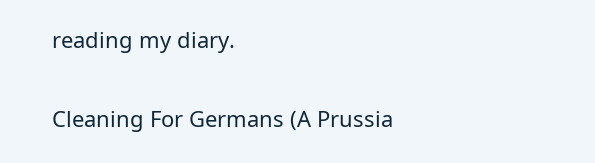reading my diary.

Cleaning For Germans (A Prussia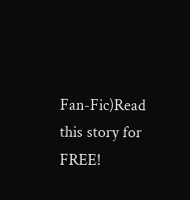Fan-Fic)Read this story for FREE!